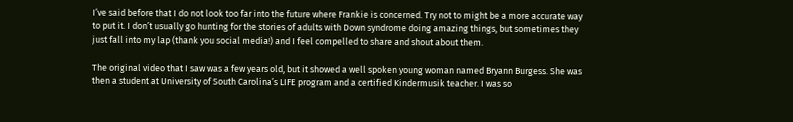I’ve said before that I do not look too far into the future where Frankie is concerned. Try not to might be a more accurate way to put it. I don’t usually go hunting for the stories of adults with Down syndrome doing amazing things, but sometimes they just fall into my lap (thank you social media!) and I feel compelled to share and shout about them.

The original video that I saw was a few years old, but it showed a well spoken young woman named Bryann Burgess. She was then a student at University of South Carolina’s LIFE program and a certified Kindermusik teacher. I was so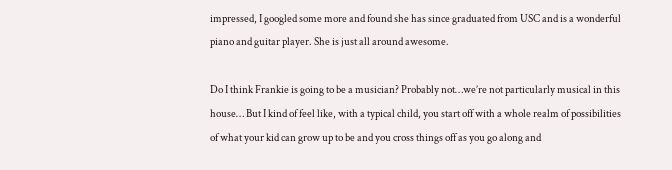impressed, I googled some more and found she has since graduated from USC and is a wonderful piano and guitar player. She is just all around awesome.

Do I think Frankie is going to be a musician? Probably not…we’re not particularly musical in this house… But I kind of feel like, with a typical child, you start off with a whole realm of possibilities of what your kid can grow up to be and you cross things off as you go along and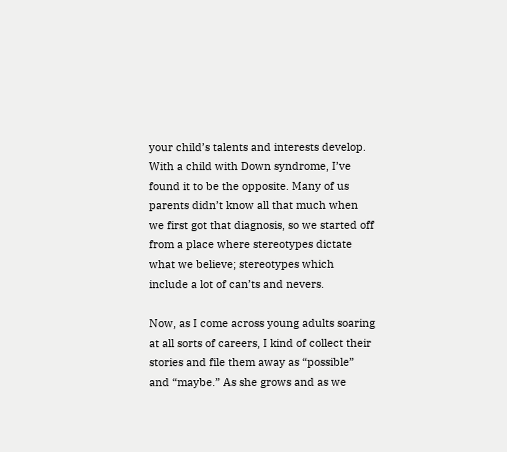your child’s talents and interests develop. With a child with Down syndrome, I’ve found it to be the opposite. Many of us parents didn’t know all that much when we first got that diagnosis, so we started off from a place where stereotypes dictate what we believe; stereotypes which include a lot of can’ts and nevers.

Now, as I come across young adults soaring at all sorts of careers, I kind of collect their stories and file them away as “possible” and “maybe.” As she grows and as we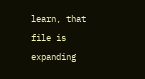learn, that file is expanding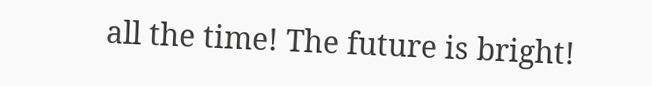all the time! The future is bright!